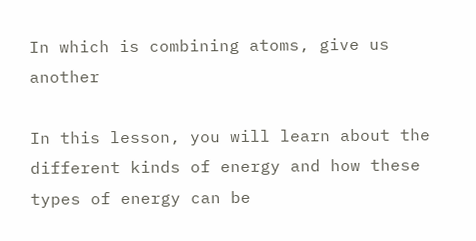In which is combining atoms, give us another

In this lesson, you will learn about the different kinds of energy and how these types of energy can be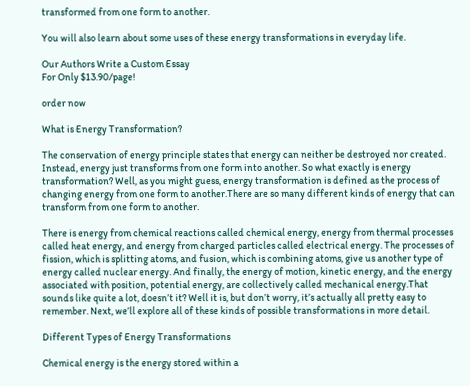transformed from one form to another.

You will also learn about some uses of these energy transformations in everyday life.

Our Authors Write a Custom Essay
For Only $13.90/page!

order now

What is Energy Transformation?

The conservation of energy principle states that energy can neither be destroyed nor created. Instead, energy just transforms from one form into another. So what exactly is energy transformation? Well, as you might guess, energy transformation is defined as the process of changing energy from one form to another.There are so many different kinds of energy that can transform from one form to another.

There is energy from chemical reactions called chemical energy, energy from thermal processes called heat energy, and energy from charged particles called electrical energy. The processes of fission, which is splitting atoms, and fusion, which is combining atoms, give us another type of energy called nuclear energy. And finally, the energy of motion, kinetic energy, and the energy associated with position, potential energy, are collectively called mechanical energy.That sounds like quite a lot, doesn’t it? Well it is, but don’t worry, it’s actually all pretty easy to remember. Next, we’ll explore all of these kinds of possible transformations in more detail.

Different Types of Energy Transformations

Chemical energy is the energy stored within a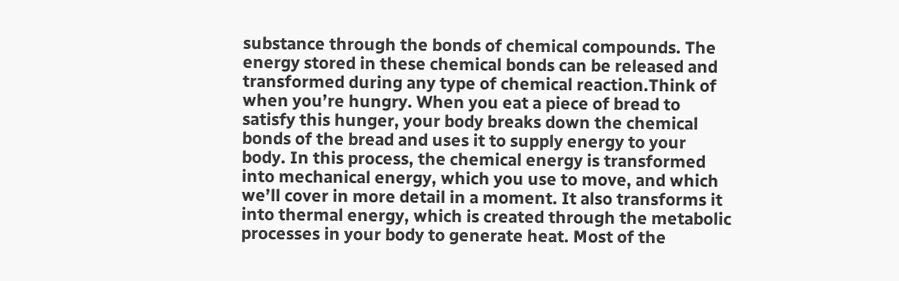substance through the bonds of chemical compounds. The energy stored in these chemical bonds can be released and transformed during any type of chemical reaction.Think of when you’re hungry. When you eat a piece of bread to satisfy this hunger, your body breaks down the chemical bonds of the bread and uses it to supply energy to your body. In this process, the chemical energy is transformed into mechanical energy, which you use to move, and which we’ll cover in more detail in a moment. It also transforms it into thermal energy, which is created through the metabolic processes in your body to generate heat. Most of the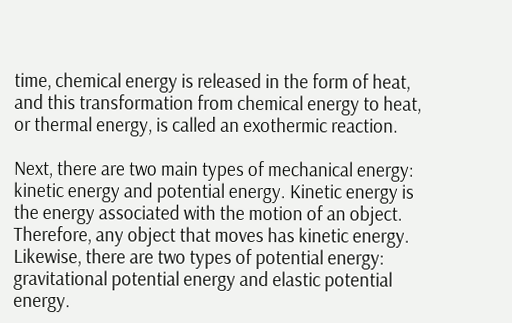time, chemical energy is released in the form of heat, and this transformation from chemical energy to heat, or thermal energy, is called an exothermic reaction.

Next, there are two main types of mechanical energy: kinetic energy and potential energy. Kinetic energy is the energy associated with the motion of an object. Therefore, any object that moves has kinetic energy. Likewise, there are two types of potential energy: gravitational potential energy and elastic potential energy.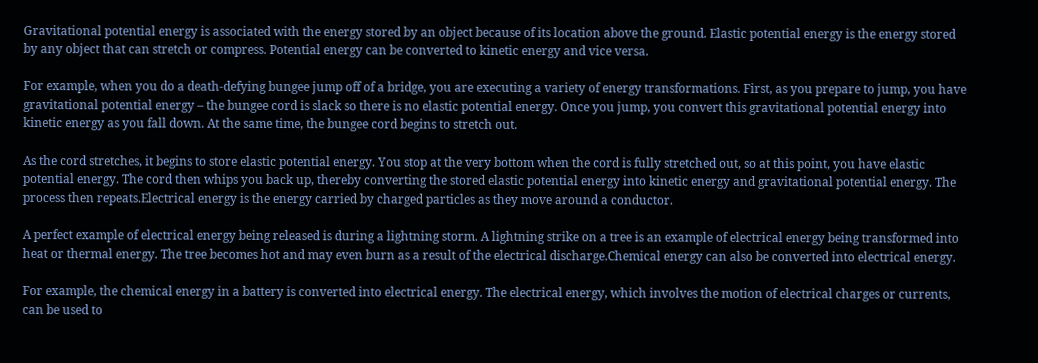Gravitational potential energy is associated with the energy stored by an object because of its location above the ground. Elastic potential energy is the energy stored by any object that can stretch or compress. Potential energy can be converted to kinetic energy and vice versa.

For example, when you do a death-defying bungee jump off of a bridge, you are executing a variety of energy transformations. First, as you prepare to jump, you have gravitational potential energy – the bungee cord is slack so there is no elastic potential energy. Once you jump, you convert this gravitational potential energy into kinetic energy as you fall down. At the same time, the bungee cord begins to stretch out.

As the cord stretches, it begins to store elastic potential energy. You stop at the very bottom when the cord is fully stretched out, so at this point, you have elastic potential energy. The cord then whips you back up, thereby converting the stored elastic potential energy into kinetic energy and gravitational potential energy. The process then repeats.Electrical energy is the energy carried by charged particles as they move around a conductor.

A perfect example of electrical energy being released is during a lightning storm. A lightning strike on a tree is an example of electrical energy being transformed into heat or thermal energy. The tree becomes hot and may even burn as a result of the electrical discharge.Chemical energy can also be converted into electrical energy.

For example, the chemical energy in a battery is converted into electrical energy. The electrical energy, which involves the motion of electrical charges or currents, can be used to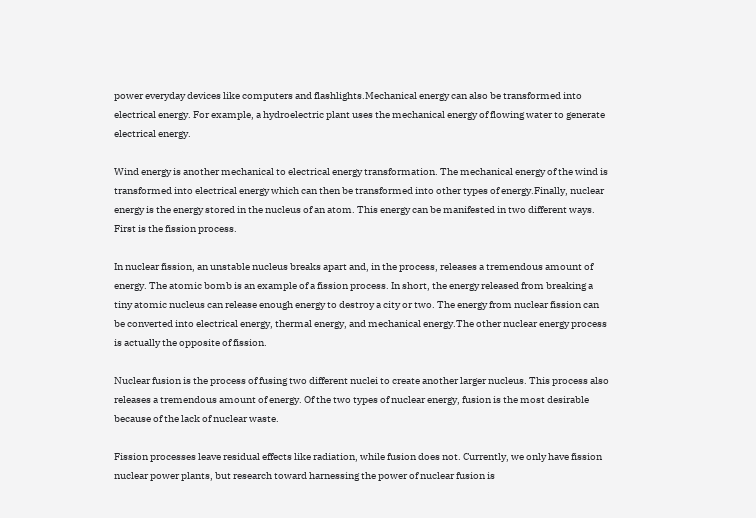power everyday devices like computers and flashlights.Mechanical energy can also be transformed into electrical energy. For example, a hydroelectric plant uses the mechanical energy of flowing water to generate electrical energy.

Wind energy is another mechanical to electrical energy transformation. The mechanical energy of the wind is transformed into electrical energy which can then be transformed into other types of energy.Finally, nuclear energy is the energy stored in the nucleus of an atom. This energy can be manifested in two different ways. First is the fission process.

In nuclear fission, an unstable nucleus breaks apart and, in the process, releases a tremendous amount of energy. The atomic bomb is an example of a fission process. In short, the energy released from breaking a tiny atomic nucleus can release enough energy to destroy a city or two. The energy from nuclear fission can be converted into electrical energy, thermal energy, and mechanical energy.The other nuclear energy process is actually the opposite of fission.

Nuclear fusion is the process of fusing two different nuclei to create another larger nucleus. This process also releases a tremendous amount of energy. Of the two types of nuclear energy, fusion is the most desirable because of the lack of nuclear waste.

Fission processes leave residual effects like radiation, while fusion does not. Currently, we only have fission nuclear power plants, but research toward harnessing the power of nuclear fusion is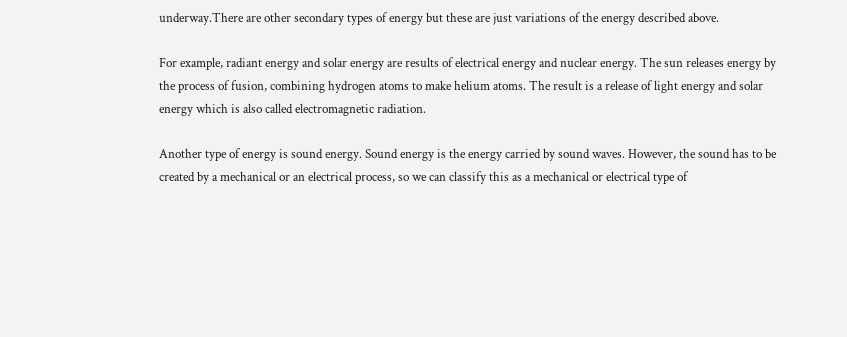underway.There are other secondary types of energy but these are just variations of the energy described above.

For example, radiant energy and solar energy are results of electrical energy and nuclear energy. The sun releases energy by the process of fusion, combining hydrogen atoms to make helium atoms. The result is a release of light energy and solar energy which is also called electromagnetic radiation.

Another type of energy is sound energy. Sound energy is the energy carried by sound waves. However, the sound has to be created by a mechanical or an electrical process, so we can classify this as a mechanical or electrical type of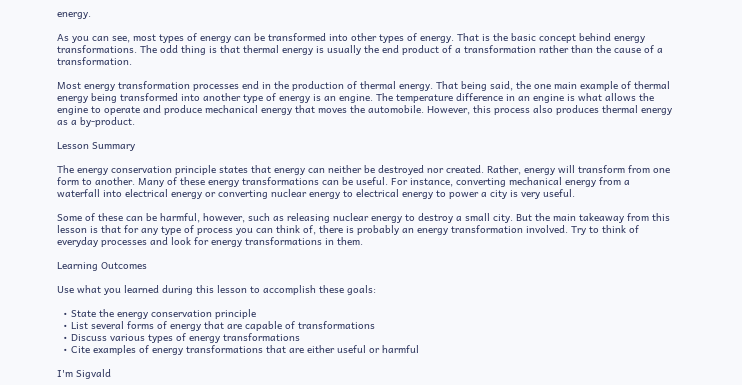energy.

As you can see, most types of energy can be transformed into other types of energy. That is the basic concept behind energy transformations. The odd thing is that thermal energy is usually the end product of a transformation rather than the cause of a transformation.

Most energy transformation processes end in the production of thermal energy. That being said, the one main example of thermal energy being transformed into another type of energy is an engine. The temperature difference in an engine is what allows the engine to operate and produce mechanical energy that moves the automobile. However, this process also produces thermal energy as a by-product.

Lesson Summary

The energy conservation principle states that energy can neither be destroyed nor created. Rather, energy will transform from one form to another. Many of these energy transformations can be useful. For instance, converting mechanical energy from a waterfall into electrical energy or converting nuclear energy to electrical energy to power a city is very useful.

Some of these can be harmful, however, such as releasing nuclear energy to destroy a small city. But the main takeaway from this lesson is that for any type of process you can think of, there is probably an energy transformation involved. Try to think of everyday processes and look for energy transformations in them.

Learning Outcomes

Use what you learned during this lesson to accomplish these goals:

  • State the energy conservation principle
  • List several forms of energy that are capable of transformations
  • Discuss various types of energy transformations
  • Cite examples of energy transformations that are either useful or harmful

I'm Sigvald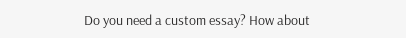Do you need a custom essay? How about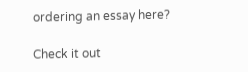ordering an essay here?

Check it out